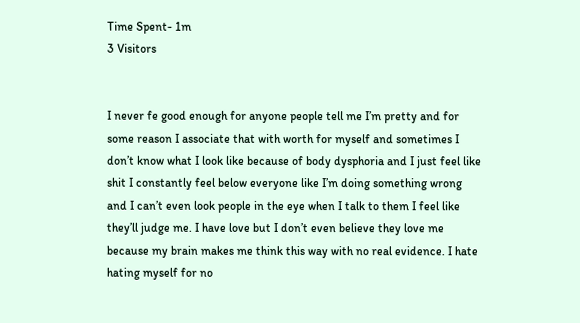Time Spent- 1m
3 Visitors


I never fe good enough for anyone people tell me I’m pretty and for some reason I associate that with worth for myself and sometimes I don’t know what I look like because of body dysphoria and I just feel like shit I constantly feel below everyone like I’m doing something wrong and I can’t even look people in the eye when I talk to them I feel like they’ll judge me. I have love but I don’t even believe they love me because my brain makes me think this way with no real evidence. I hate hating myself for no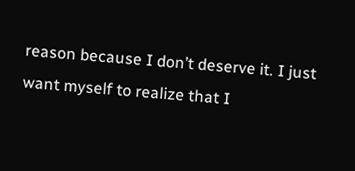reason because I don’t deserve it. I just want myself to realize that I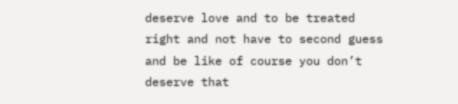deserve love and to be treated right and not have to second guess and be like of course you don’t deserve that